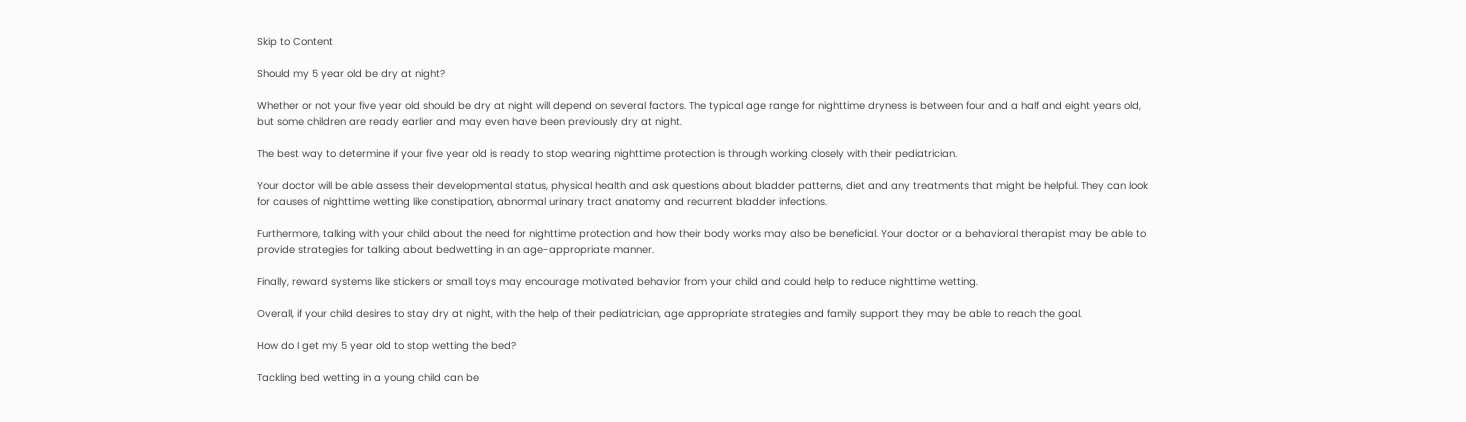Skip to Content

Should my 5 year old be dry at night?

Whether or not your five year old should be dry at night will depend on several factors. The typical age range for nighttime dryness is between four and a half and eight years old, but some children are ready earlier and may even have been previously dry at night.

The best way to determine if your five year old is ready to stop wearing nighttime protection is through working closely with their pediatrician.

Your doctor will be able assess their developmental status, physical health and ask questions about bladder patterns, diet and any treatments that might be helpful. They can look for causes of nighttime wetting like constipation, abnormal urinary tract anatomy and recurrent bladder infections.

Furthermore, talking with your child about the need for nighttime protection and how their body works may also be beneficial. Your doctor or a behavioral therapist may be able to provide strategies for talking about bedwetting in an age-appropriate manner.

Finally, reward systems like stickers or small toys may encourage motivated behavior from your child and could help to reduce nighttime wetting.

Overall, if your child desires to stay dry at night, with the help of their pediatrician, age appropriate strategies and family support they may be able to reach the goal.

How do I get my 5 year old to stop wetting the bed?

Tackling bed wetting in a young child can be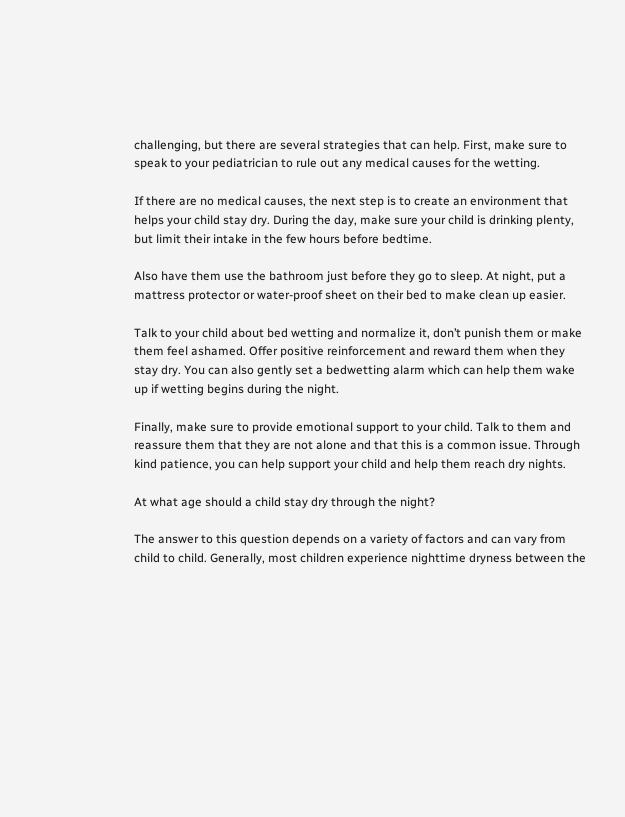challenging, but there are several strategies that can help. First, make sure to speak to your pediatrician to rule out any medical causes for the wetting.

If there are no medical causes, the next step is to create an environment that helps your child stay dry. During the day, make sure your child is drinking plenty, but limit their intake in the few hours before bedtime.

Also have them use the bathroom just before they go to sleep. At night, put a mattress protector or water-proof sheet on their bed to make clean up easier.

Talk to your child about bed wetting and normalize it, don’t punish them or make them feel ashamed. Offer positive reinforcement and reward them when they stay dry. You can also gently set a bedwetting alarm which can help them wake up if wetting begins during the night.

Finally, make sure to provide emotional support to your child. Talk to them and reassure them that they are not alone and that this is a common issue. Through kind patience, you can help support your child and help them reach dry nights.

At what age should a child stay dry through the night?

The answer to this question depends on a variety of factors and can vary from child to child. Generally, most children experience nighttime dryness between the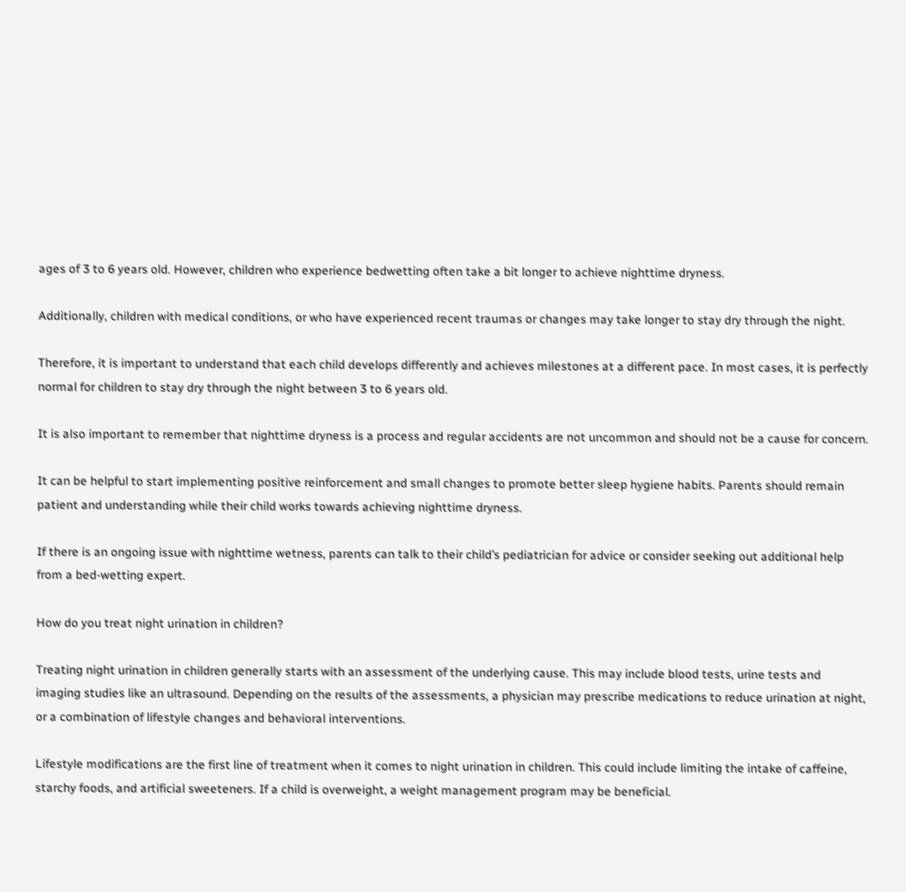ages of 3 to 6 years old. However, children who experience bedwetting often take a bit longer to achieve nighttime dryness.

Additionally, children with medical conditions, or who have experienced recent traumas or changes may take longer to stay dry through the night.

Therefore, it is important to understand that each child develops differently and achieves milestones at a different pace. In most cases, it is perfectly normal for children to stay dry through the night between 3 to 6 years old.

It is also important to remember that nighttime dryness is a process and regular accidents are not uncommon and should not be a cause for concern.

It can be helpful to start implementing positive reinforcement and small changes to promote better sleep hygiene habits. Parents should remain patient and understanding while their child works towards achieving nighttime dryness.

If there is an ongoing issue with nighttime wetness, parents can talk to their child’s pediatrician for advice or consider seeking out additional help from a bed-wetting expert.

How do you treat night urination in children?

Treating night urination in children generally starts with an assessment of the underlying cause. This may include blood tests, urine tests and imaging studies like an ultrasound. Depending on the results of the assessments, a physician may prescribe medications to reduce urination at night, or a combination of lifestyle changes and behavioral interventions.

Lifestyle modifications are the first line of treatment when it comes to night urination in children. This could include limiting the intake of caffeine, starchy foods, and artificial sweeteners. If a child is overweight, a weight management program may be beneficial.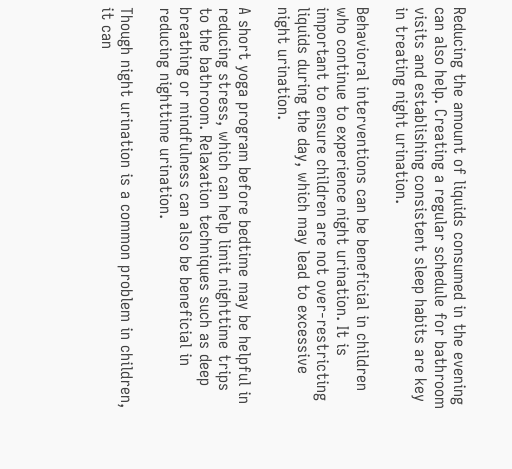Reducing the amount of liquids consumed in the evening can also help. Creating a regular schedule for bathroom visits and establishing consistent sleep habits are key in treating night urination.

Behavioral interventions can be beneficial in children who continue to experience night urination. It is important to ensure children are not over-restricting liquids during the day, which may lead to excessive night urination.

A short yoga program before bedtime may be helpful in reducing stress, which can help limit nighttime trips to the bathroom. Relaxation techniques such as deep breathing or mindfulness can also be beneficial in reducing nighttime urination.

Though night urination is a common problem in children, it can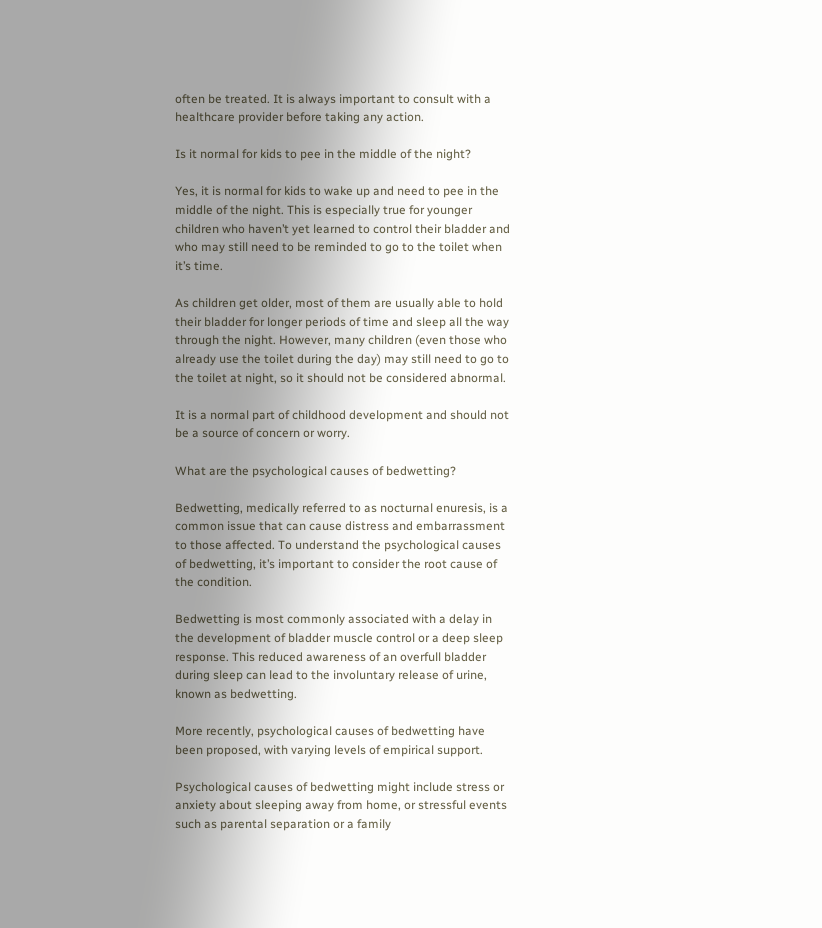often be treated. It is always important to consult with a healthcare provider before taking any action.

Is it normal for kids to pee in the middle of the night?

Yes, it is normal for kids to wake up and need to pee in the middle of the night. This is especially true for younger children who haven’t yet learned to control their bladder and who may still need to be reminded to go to the toilet when it’s time.

As children get older, most of them are usually able to hold their bladder for longer periods of time and sleep all the way through the night. However, many children (even those who already use the toilet during the day) may still need to go to the toilet at night, so it should not be considered abnormal.

It is a normal part of childhood development and should not be a source of concern or worry.

What are the psychological causes of bedwetting?

Bedwetting, medically referred to as nocturnal enuresis, is a common issue that can cause distress and embarrassment to those affected. To understand the psychological causes of bedwetting, it’s important to consider the root cause of the condition.

Bedwetting is most commonly associated with a delay in the development of bladder muscle control or a deep sleep response. This reduced awareness of an overfull bladder during sleep can lead to the involuntary release of urine, known as bedwetting.

More recently, psychological causes of bedwetting have been proposed, with varying levels of empirical support.

Psychological causes of bedwetting might include stress or anxiety about sleeping away from home, or stressful events such as parental separation or a family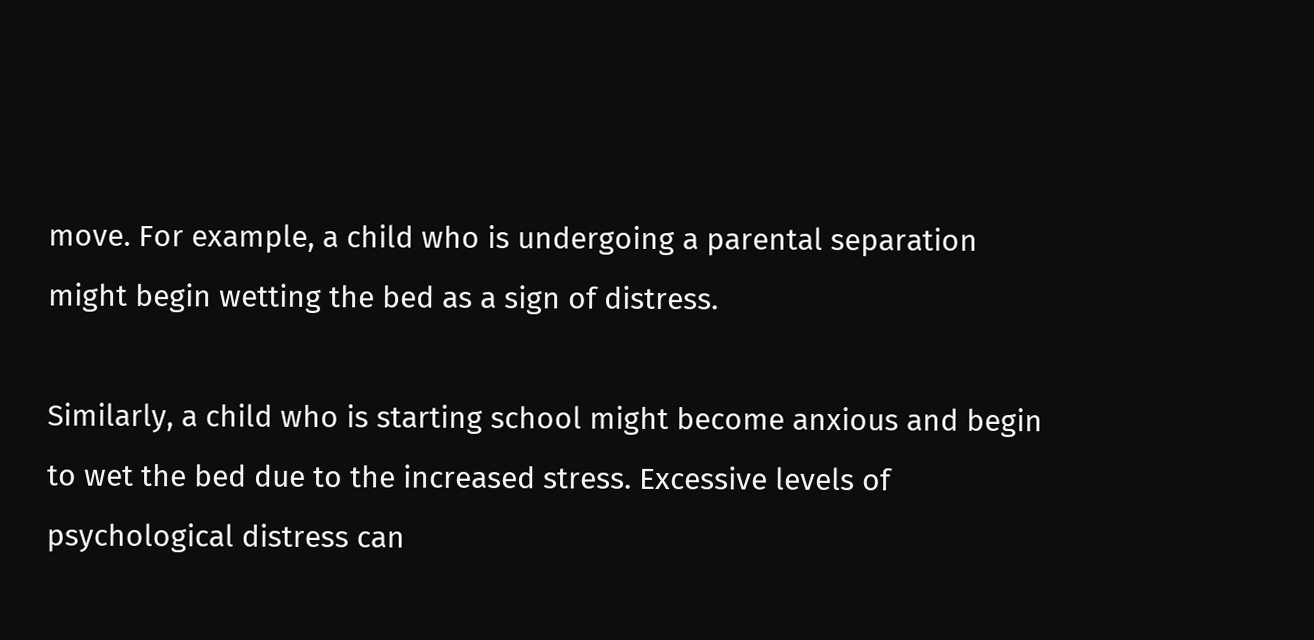move. For example, a child who is undergoing a parental separation might begin wetting the bed as a sign of distress.

Similarly, a child who is starting school might become anxious and begin to wet the bed due to the increased stress. Excessive levels of psychological distress can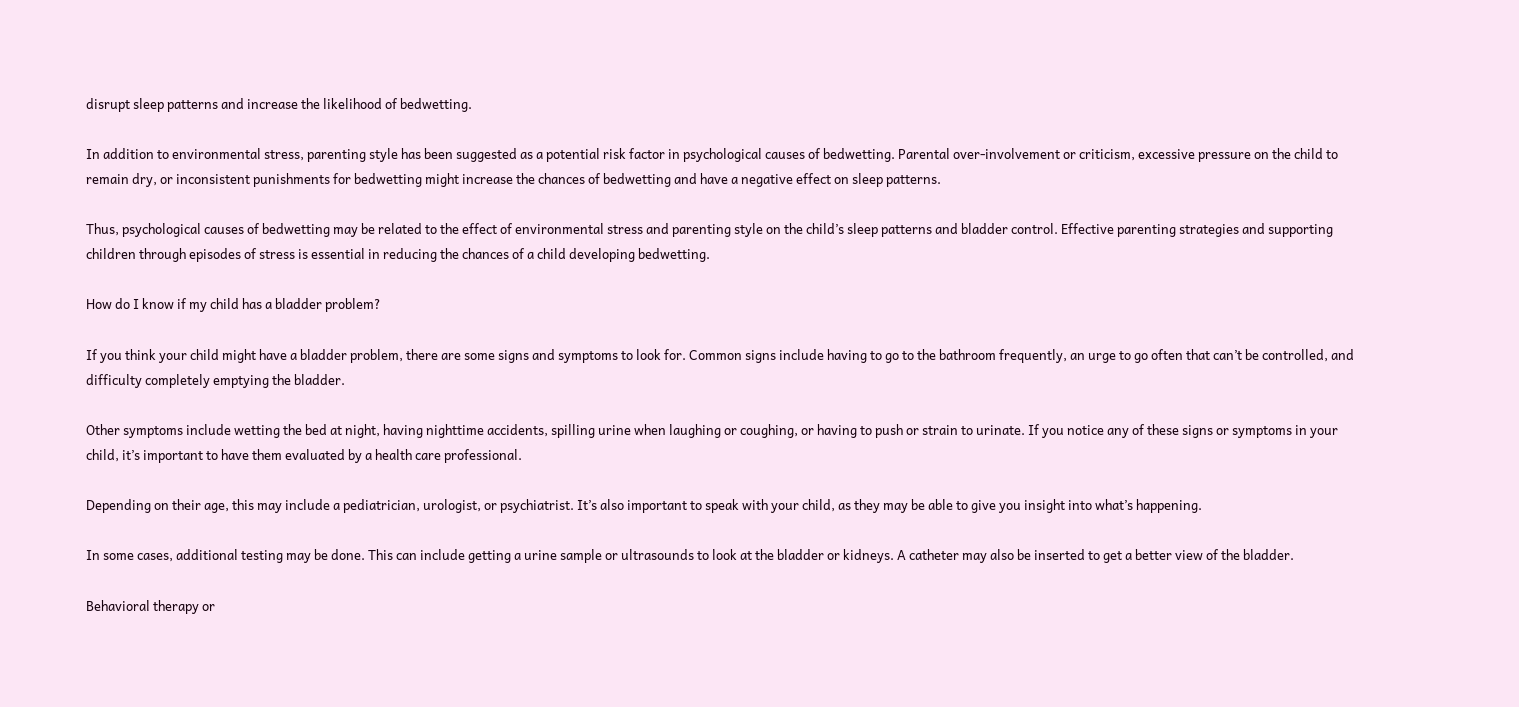disrupt sleep patterns and increase the likelihood of bedwetting.

In addition to environmental stress, parenting style has been suggested as a potential risk factor in psychological causes of bedwetting. Parental over-involvement or criticism, excessive pressure on the child to remain dry, or inconsistent punishments for bedwetting might increase the chances of bedwetting and have a negative effect on sleep patterns.

Thus, psychological causes of bedwetting may be related to the effect of environmental stress and parenting style on the child’s sleep patterns and bladder control. Effective parenting strategies and supporting children through episodes of stress is essential in reducing the chances of a child developing bedwetting.

How do I know if my child has a bladder problem?

If you think your child might have a bladder problem, there are some signs and symptoms to look for. Common signs include having to go to the bathroom frequently, an urge to go often that can’t be controlled, and difficulty completely emptying the bladder.

Other symptoms include wetting the bed at night, having nighttime accidents, spilling urine when laughing or coughing, or having to push or strain to urinate. If you notice any of these signs or symptoms in your child, it’s important to have them evaluated by a health care professional.

Depending on their age, this may include a pediatrician, urologist, or psychiatrist. It’s also important to speak with your child, as they may be able to give you insight into what’s happening.

In some cases, additional testing may be done. This can include getting a urine sample or ultrasounds to look at the bladder or kidneys. A catheter may also be inserted to get a better view of the bladder.

Behavioral therapy or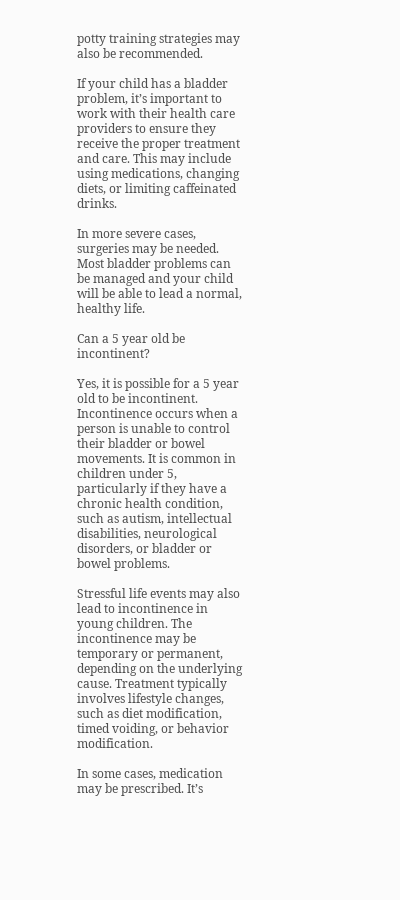potty training strategies may also be recommended.

If your child has a bladder problem, it’s important to work with their health care providers to ensure they receive the proper treatment and care. This may include using medications, changing diets, or limiting caffeinated drinks.

In more severe cases, surgeries may be needed. Most bladder problems can be managed and your child will be able to lead a normal, healthy life.

Can a 5 year old be incontinent?

Yes, it is possible for a 5 year old to be incontinent. Incontinence occurs when a person is unable to control their bladder or bowel movements. It is common in children under 5, particularly if they have a chronic health condition, such as autism, intellectual disabilities, neurological disorders, or bladder or bowel problems.

Stressful life events may also lead to incontinence in young children. The incontinence may be temporary or permanent, depending on the underlying cause. Treatment typically involves lifestyle changes, such as diet modification, timed voiding, or behavior modification.

In some cases, medication may be prescribed. It’s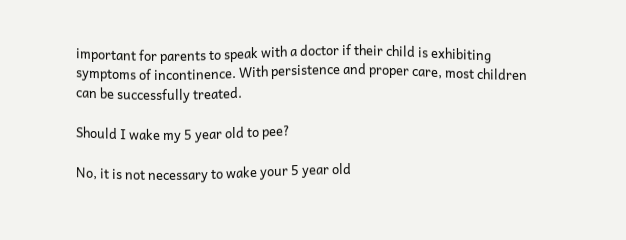important for parents to speak with a doctor if their child is exhibiting symptoms of incontinence. With persistence and proper care, most children can be successfully treated.

Should I wake my 5 year old to pee?

No, it is not necessary to wake your 5 year old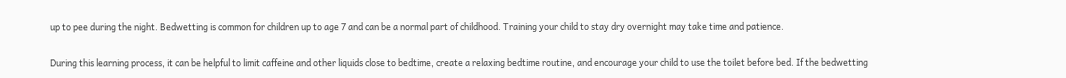up to pee during the night. Bedwetting is common for children up to age 7 and can be a normal part of childhood. Training your child to stay dry overnight may take time and patience.

During this learning process, it can be helpful to limit caffeine and other liquids close to bedtime, create a relaxing bedtime routine, and encourage your child to use the toilet before bed. If the bedwetting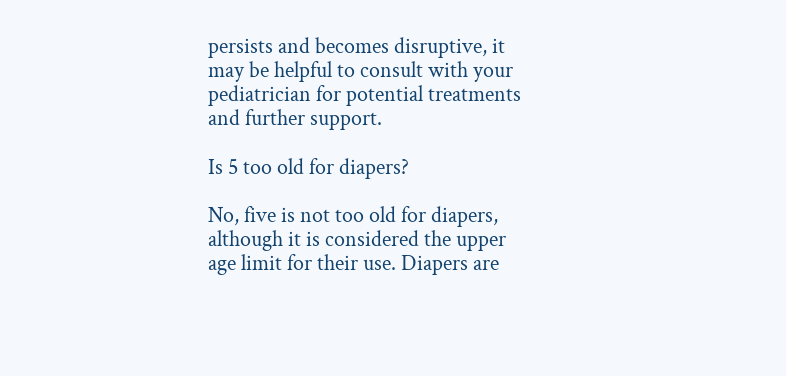persists and becomes disruptive, it may be helpful to consult with your pediatrician for potential treatments and further support.

Is 5 too old for diapers?

No, five is not too old for diapers, although it is considered the upper age limit for their use. Diapers are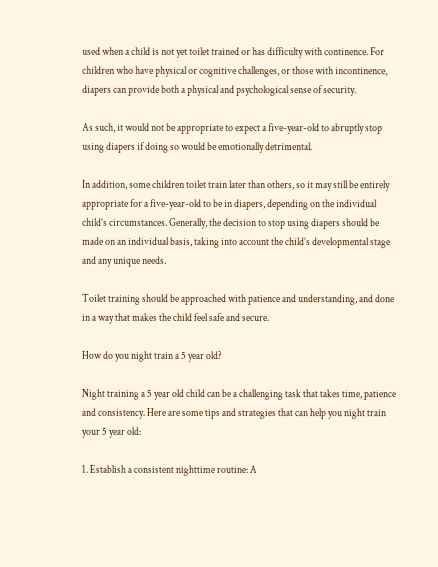used when a child is not yet toilet trained or has difficulty with continence. For children who have physical or cognitive challenges, or those with incontinence, diapers can provide both a physical and psychological sense of security.

As such, it would not be appropriate to expect a five-year-old to abruptly stop using diapers if doing so would be emotionally detrimental.

In addition, some children toilet train later than others, so it may still be entirely appropriate for a five-year-old to be in diapers, depending on the individual child’s circumstances. Generally, the decision to stop using diapers should be made on an individual basis, taking into account the child’s developmental stage and any unique needs.

Toilet training should be approached with patience and understanding, and done in a way that makes the child feel safe and secure.

How do you night train a 5 year old?

Night training a 5 year old child can be a challenging task that takes time, patience and consistency. Here are some tips and strategies that can help you night train your 5 year old:

1. Establish a consistent nighttime routine: A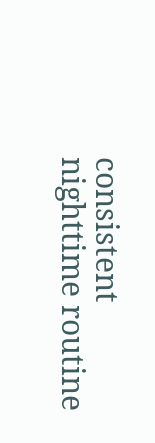consistent nighttime routine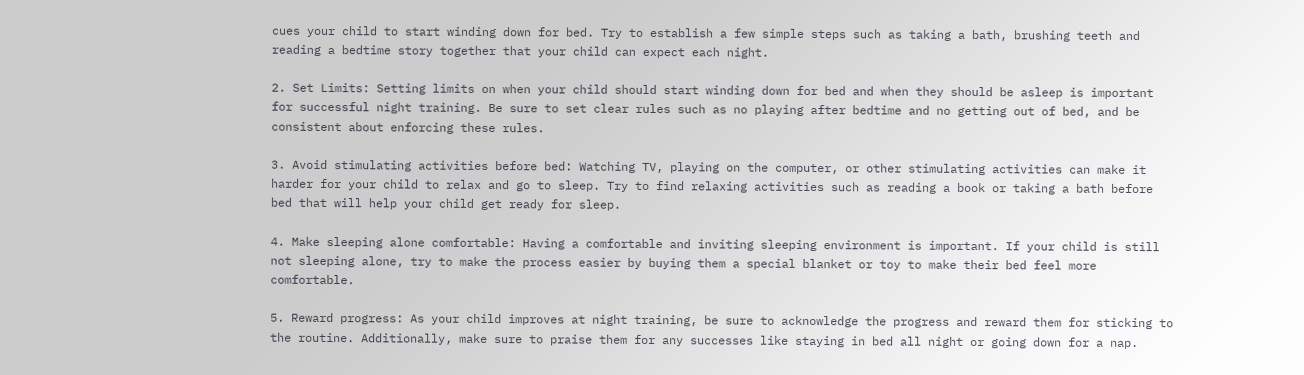cues your child to start winding down for bed. Try to establish a few simple steps such as taking a bath, brushing teeth and reading a bedtime story together that your child can expect each night.

2. Set Limits: Setting limits on when your child should start winding down for bed and when they should be asleep is important for successful night training. Be sure to set clear rules such as no playing after bedtime and no getting out of bed, and be consistent about enforcing these rules.

3. Avoid stimulating activities before bed: Watching TV, playing on the computer, or other stimulating activities can make it harder for your child to relax and go to sleep. Try to find relaxing activities such as reading a book or taking a bath before bed that will help your child get ready for sleep.

4. Make sleeping alone comfortable: Having a comfortable and inviting sleeping environment is important. If your child is still not sleeping alone, try to make the process easier by buying them a special blanket or toy to make their bed feel more comfortable.

5. Reward progress: As your child improves at night training, be sure to acknowledge the progress and reward them for sticking to the routine. Additionally, make sure to praise them for any successes like staying in bed all night or going down for a nap.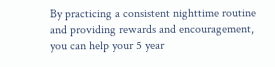By practicing a consistent nighttime routine and providing rewards and encouragement, you can help your 5 year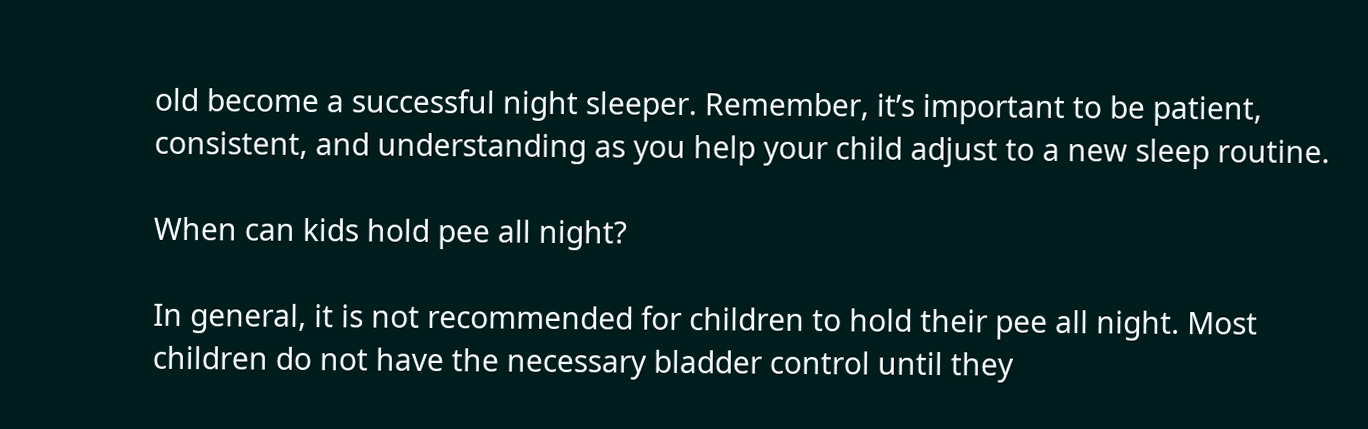old become a successful night sleeper. Remember, it’s important to be patient, consistent, and understanding as you help your child adjust to a new sleep routine.

When can kids hold pee all night?

In general, it is not recommended for children to hold their pee all night. Most children do not have the necessary bladder control until they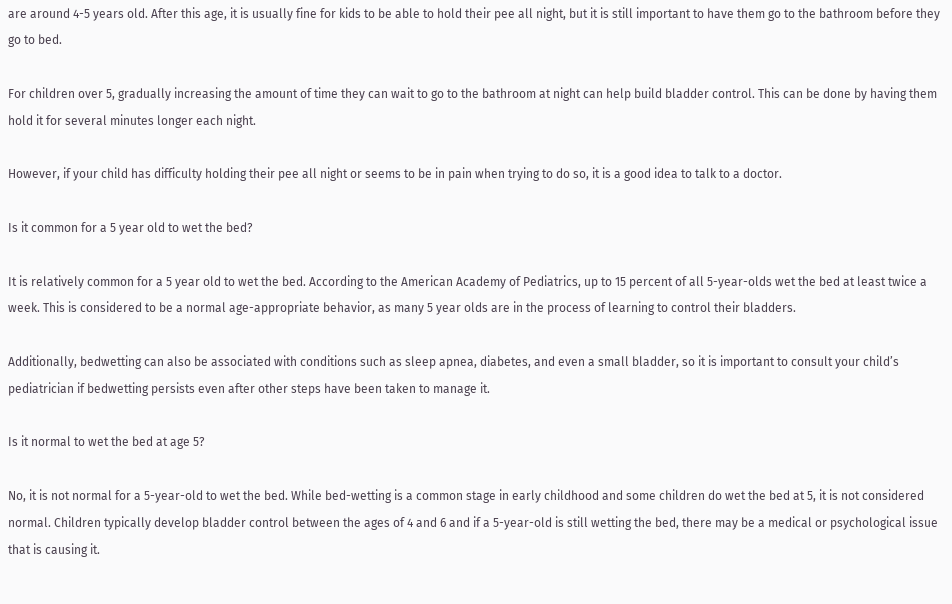are around 4-5 years old. After this age, it is usually fine for kids to be able to hold their pee all night, but it is still important to have them go to the bathroom before they go to bed.

For children over 5, gradually increasing the amount of time they can wait to go to the bathroom at night can help build bladder control. This can be done by having them hold it for several minutes longer each night.

However, if your child has difficulty holding their pee all night or seems to be in pain when trying to do so, it is a good idea to talk to a doctor.

Is it common for a 5 year old to wet the bed?

It is relatively common for a 5 year old to wet the bed. According to the American Academy of Pediatrics, up to 15 percent of all 5-year-olds wet the bed at least twice a week. This is considered to be a normal age-appropriate behavior, as many 5 year olds are in the process of learning to control their bladders.

Additionally, bedwetting can also be associated with conditions such as sleep apnea, diabetes, and even a small bladder, so it is important to consult your child’s pediatrician if bedwetting persists even after other steps have been taken to manage it.

Is it normal to wet the bed at age 5?

No, it is not normal for a 5-year-old to wet the bed. While bed-wetting is a common stage in early childhood and some children do wet the bed at 5, it is not considered normal. Children typically develop bladder control between the ages of 4 and 6 and if a 5-year-old is still wetting the bed, there may be a medical or psychological issue that is causing it.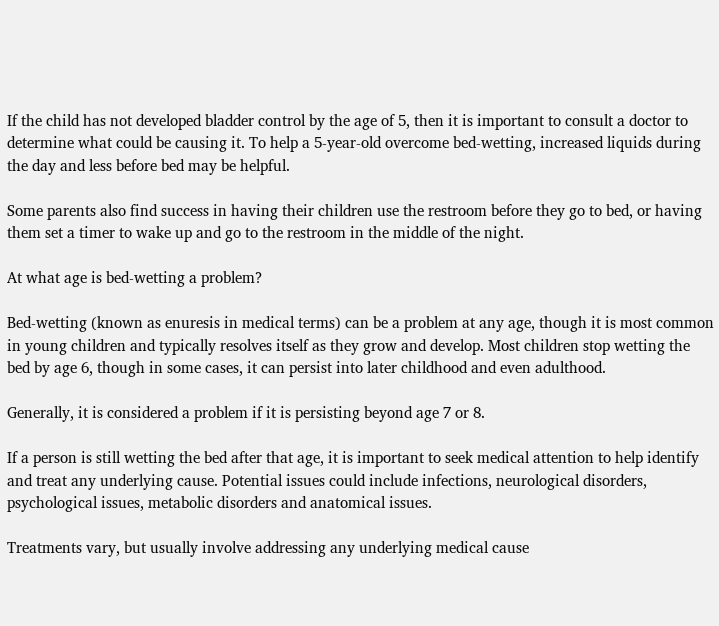If the child has not developed bladder control by the age of 5, then it is important to consult a doctor to determine what could be causing it. To help a 5-year-old overcome bed-wetting, increased liquids during the day and less before bed may be helpful.

Some parents also find success in having their children use the restroom before they go to bed, or having them set a timer to wake up and go to the restroom in the middle of the night.

At what age is bed-wetting a problem?

Bed-wetting (known as enuresis in medical terms) can be a problem at any age, though it is most common in young children and typically resolves itself as they grow and develop. Most children stop wetting the bed by age 6, though in some cases, it can persist into later childhood and even adulthood.

Generally, it is considered a problem if it is persisting beyond age 7 or 8.

If a person is still wetting the bed after that age, it is important to seek medical attention to help identify and treat any underlying cause. Potential issues could include infections, neurological disorders, psychological issues, metabolic disorders and anatomical issues.

Treatments vary, but usually involve addressing any underlying medical cause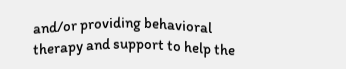and/or providing behavioral therapy and support to help the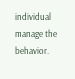individual manage the behavior.